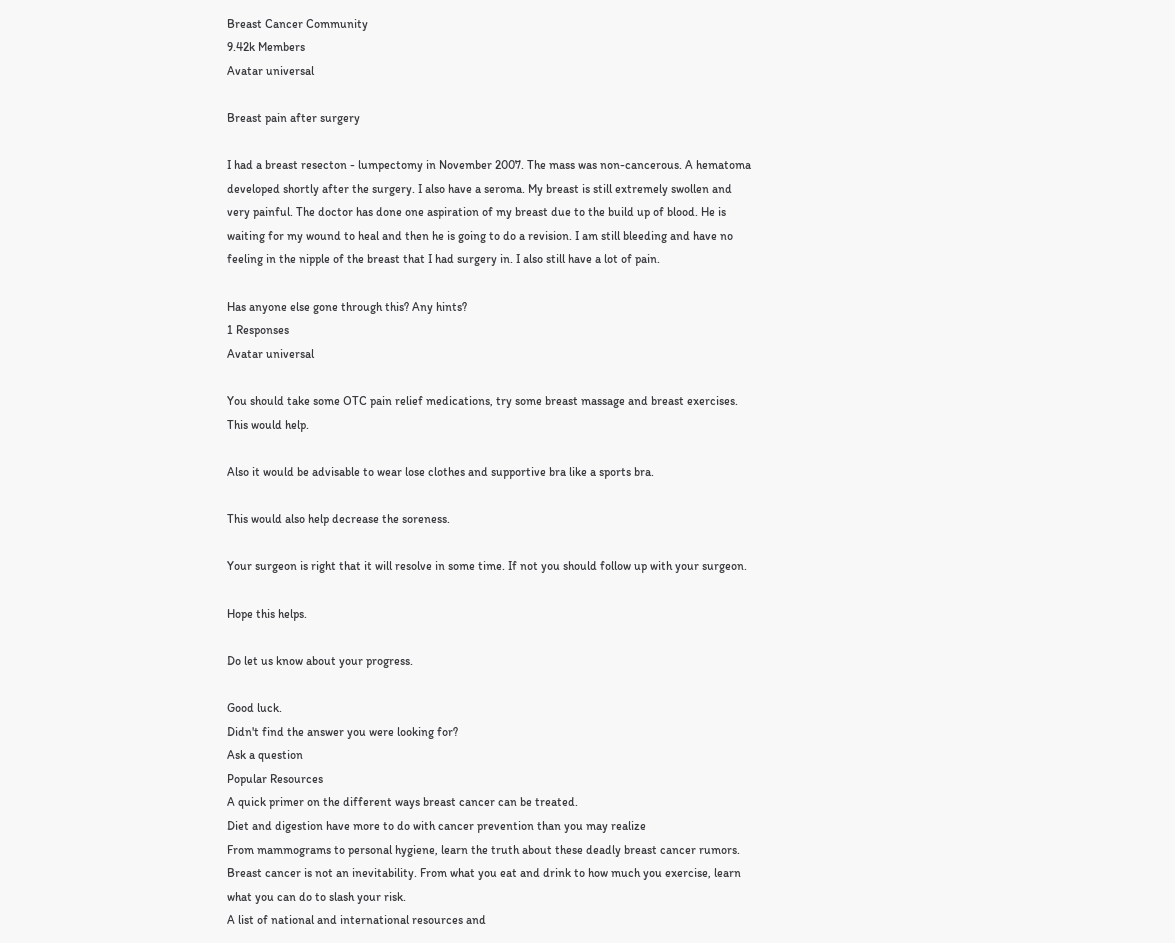Breast Cancer Community
9.42k Members
Avatar universal

Breast pain after surgery

I had a breast resecton - lumpectomy in November 2007. The mass was non-cancerous. A hematoma developed shortly after the surgery. I also have a seroma. My breast is still extremely swollen and very painful. The doctor has done one aspiration of my breast due to the build up of blood. He is waiting for my wound to heal and then he is going to do a revision. I am still bleeding and have no feeling in the nipple of the breast that I had surgery in. I also still have a lot of pain.

Has anyone else gone through this? Any hints?
1 Responses
Avatar universal

You should take some OTC pain relief medications, try some breast massage and breast exercises. This would help.

Also it would be advisable to wear lose clothes and supportive bra like a sports bra.

This would also help decrease the soreness.

Your surgeon is right that it will resolve in some time. If not you should follow up with your surgeon.

Hope this helps.

Do let us know about your progress.

Good luck.
Didn't find the answer you were looking for?
Ask a question
Popular Resources
A quick primer on the different ways breast cancer can be treated.
Diet and digestion have more to do with cancer prevention than you may realize
From mammograms to personal hygiene, learn the truth about these deadly breast cancer rumors.
Breast cancer is not an inevitability. From what you eat and drink to how much you exercise, learn what you can do to slash your risk.
A list of national and international resources and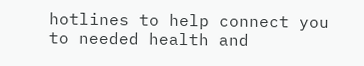hotlines to help connect you to needed health and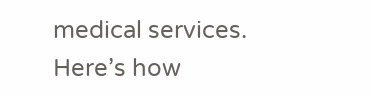medical services.
Here’s how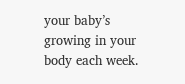your baby’s growing in your body each week.